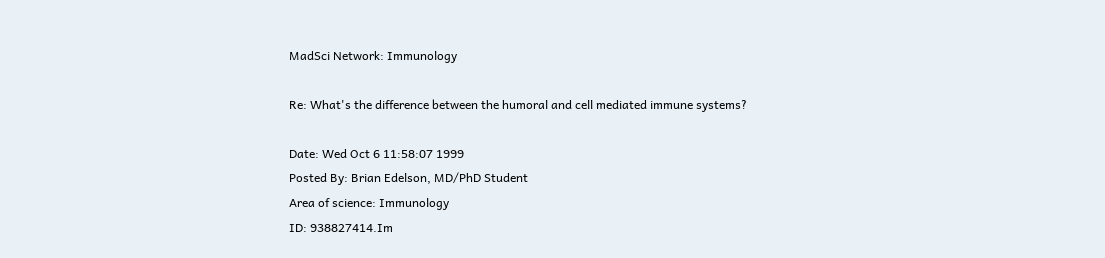MadSci Network: Immunology

Re: What's the difference between the humoral and cell mediated immune systems?

Date: Wed Oct 6 11:58:07 1999
Posted By: Brian Edelson, MD/PhD Student
Area of science: Immunology
ID: 938827414.Im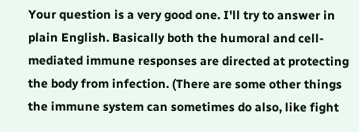Your question is a very good one. I'll try to answer in plain English. Basically both the humoral and cell-mediated immune responses are directed at protecting the body from infection. (There are some other things the immune system can sometimes do also, like fight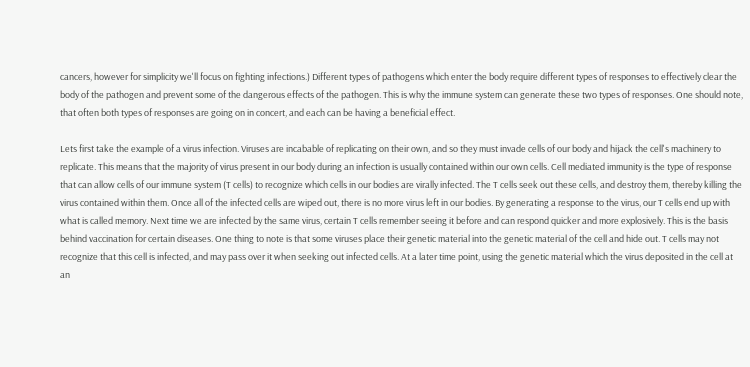cancers, however for simplicity we'll focus on fighting infections.) Different types of pathogens which enter the body require different types of responses to effectively clear the body of the pathogen and prevent some of the dangerous effects of the pathogen. This is why the immune system can generate these two types of responses. One should note, that often both types of responses are going on in concert, and each can be having a beneficial effect.

Lets first take the example of a virus infection. Viruses are incabable of replicating on their own, and so they must invade cells of our body and hijack the cell's machinery to replicate. This means that the majority of virus present in our body during an infection is usually contained within our own cells. Cell mediated immunity is the type of response that can allow cells of our immune system (T cells) to recognize which cells in our bodies are virally infected. The T cells seek out these cells, and destroy them, thereby killing the virus contained within them. Once all of the infected cells are wiped out, there is no more virus left in our bodies. By generating a response to the virus, our T cells end up with what is called memory. Next time we are infected by the same virus, certain T cells remember seeing it before and can respond quicker and more explosively. This is the basis behind vaccination for certain diseases. One thing to note is that some viruses place their genetic material into the genetic material of the cell and hide out. T cells may not recognize that this cell is infected, and may pass over it when seeking out infected cells. At a later time point, using the genetic material which the virus deposited in the cell at an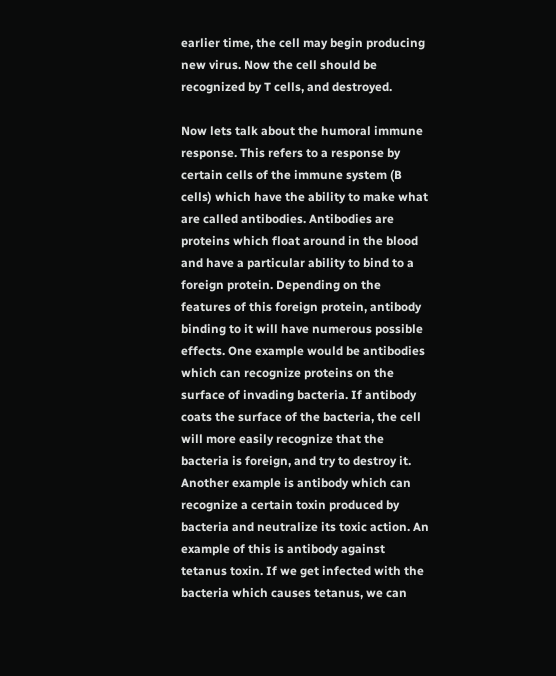earlier time, the cell may begin producing new virus. Now the cell should be recognized by T cells, and destroyed.

Now lets talk about the humoral immune response. This refers to a response by certain cells of the immune system (B cells) which have the ability to make what are called antibodies. Antibodies are proteins which float around in the blood and have a particular ability to bind to a foreign protein. Depending on the features of this foreign protein, antibody binding to it will have numerous possible effects. One example would be antibodies which can recognize proteins on the surface of invading bacteria. If antibody coats the surface of the bacteria, the cell will more easily recognize that the bacteria is foreign, and try to destroy it. Another example is antibody which can recognize a certain toxin produced by bacteria and neutralize its toxic action. An example of this is antibody against tetanus toxin. If we get infected with the bacteria which causes tetanus, we can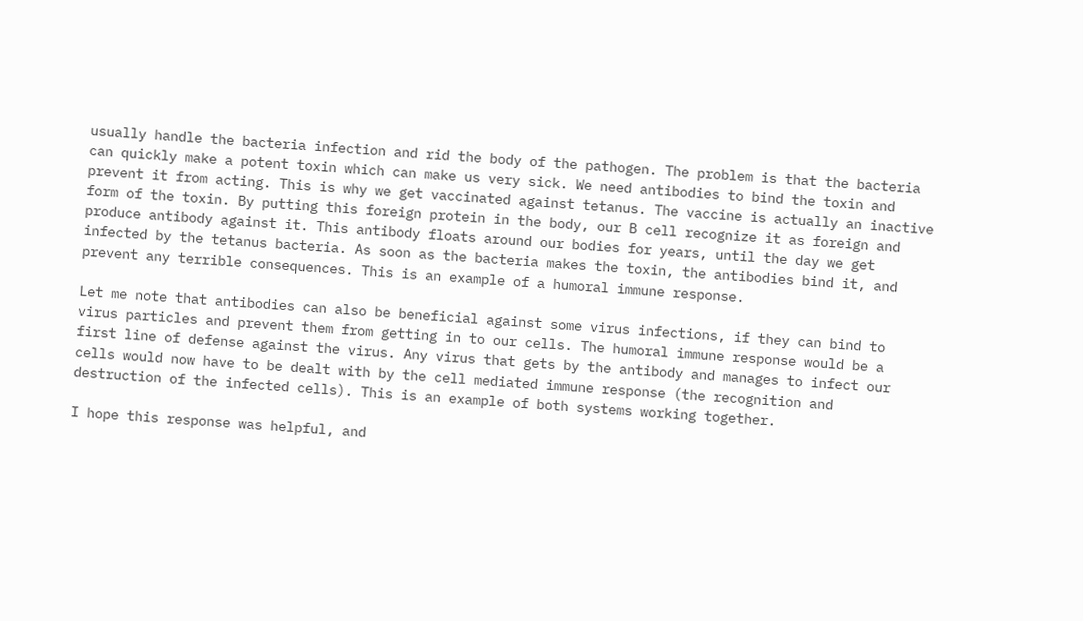usually handle the bacteria infection and rid the body of the pathogen. The problem is that the bacteria can quickly make a potent toxin which can make us very sick. We need antibodies to bind the toxin and prevent it from acting. This is why we get vaccinated against tetanus. The vaccine is actually an inactive form of the toxin. By putting this foreign protein in the body, our B cell recognize it as foreign and produce antibody against it. This antibody floats around our bodies for years, until the day we get infected by the tetanus bacteria. As soon as the bacteria makes the toxin, the antibodies bind it, and prevent any terrible consequences. This is an example of a humoral immune response.

Let me note that antibodies can also be beneficial against some virus infections, if they can bind to virus particles and prevent them from getting in to our cells. The humoral immune response would be a first line of defense against the virus. Any virus that gets by the antibody and manages to infect our cells would now have to be dealt with by the cell mediated immune response (the recognition and destruction of the infected cells). This is an example of both systems working together.

I hope this response was helpful, and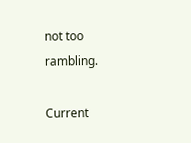not too rambling.

Current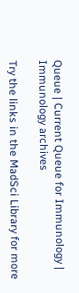Queue | Current Queue for Immunology | Immunology archives

Try the links in the MadSci Library for more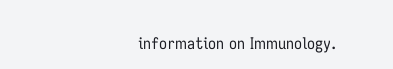information on Immunology.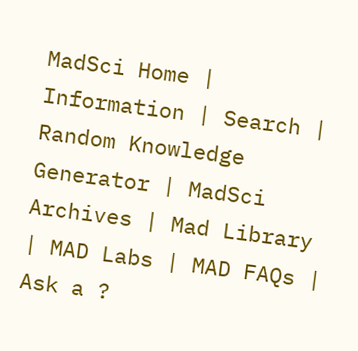MadSci Home | Information | Search | Random Knowledge Generator | MadSci Archives | Mad Library | MAD Labs | MAD FAQs | Ask a ?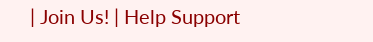| Join Us! | Help Support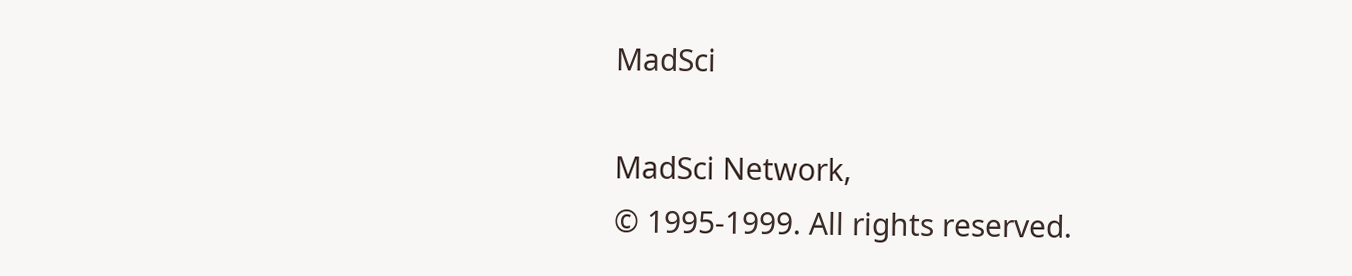MadSci

MadSci Network,
© 1995-1999. All rights reserved.